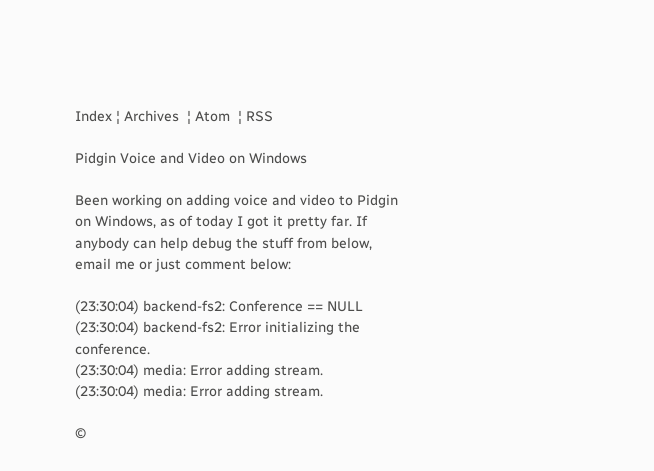Index ¦ Archives  ¦ Atom  ¦ RSS

Pidgin Voice and Video on Windows

Been working on adding voice and video to Pidgin on Windows, as of today I got it pretty far. If anybody can help debug the stuff from below, email me or just comment below:

(23:30:04) backend-fs2: Conference == NULL
(23:30:04) backend-fs2: Error initializing the conference.
(23:30:04) media: Error adding stream.
(23:30:04) media: Error adding stream.

©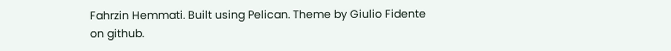Fahrzin Hemmati. Built using Pelican. Theme by Giulio Fidente on github.